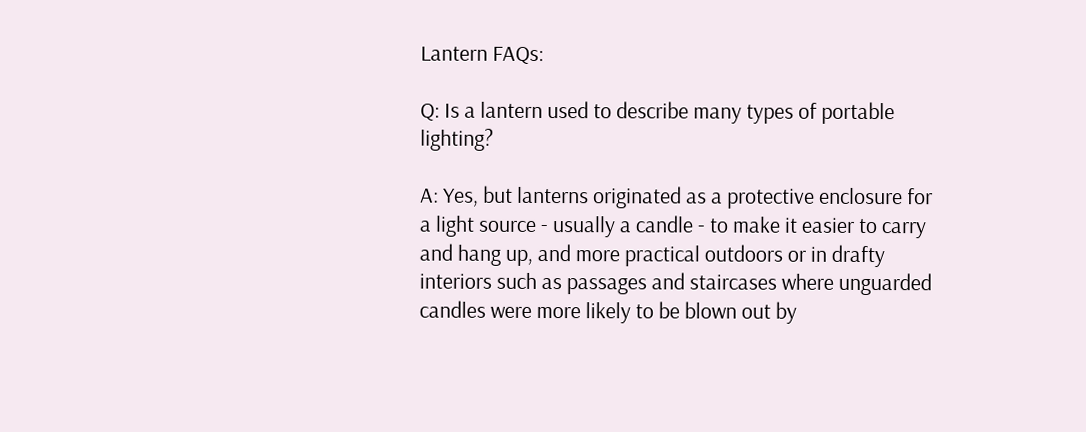Lantern FAQs:

Q: Is a lantern used to describe many types of portable lighting?

A: Yes, but lanterns originated as a protective enclosure for a light source - usually a candle - to make it easier to carry and hang up, and more practical outdoors or in drafty interiors such as passages and staircases where unguarded candles were more likely to be blown out by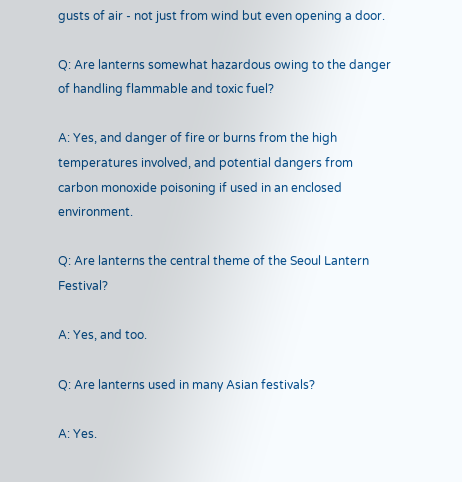gusts of air - not just from wind but even opening a door.

Q: Are lanterns somewhat hazardous owing to the danger of handling flammable and toxic fuel?

A: Yes, and danger of fire or burns from the high temperatures involved, and potential dangers from carbon monoxide poisoning if used in an enclosed environment.

Q: Are lanterns the central theme of the Seoul Lantern Festival?

A: Yes, and too.

Q: Are lanterns used in many Asian festivals?

A: Yes.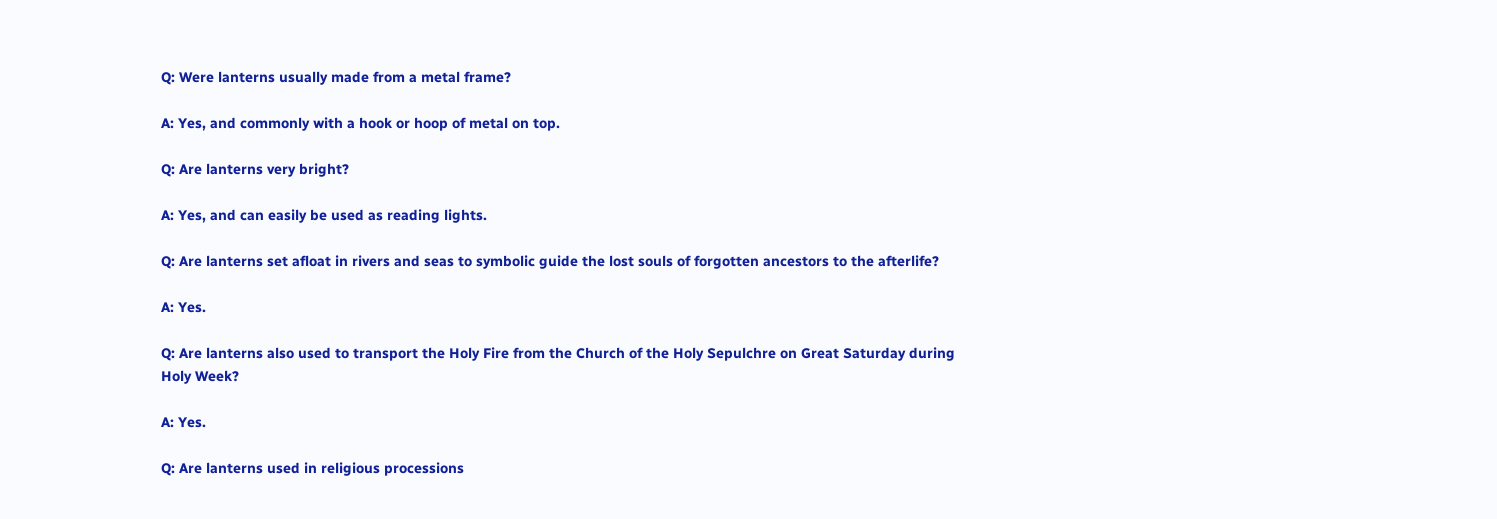Q: Were lanterns usually made from a metal frame?

A: Yes, and commonly with a hook or hoop of metal on top.

Q: Are lanterns very bright?

A: Yes, and can easily be used as reading lights.

Q: Are lanterns set afloat in rivers and seas to symbolic guide the lost souls of forgotten ancestors to the afterlife?

A: Yes.

Q: Are lanterns also used to transport the Holy Fire from the Church of the Holy Sepulchre on Great Saturday during Holy Week?

A: Yes.

Q: Are lanterns used in religious processions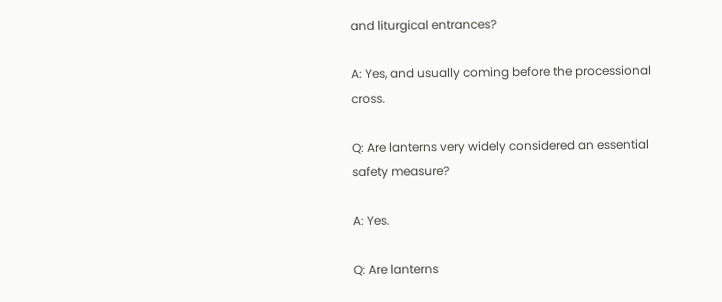and liturgical entrances?

A: Yes, and usually coming before the processional cross.

Q: Are lanterns very widely considered an essential safety measure?

A: Yes.

Q: Are lanterns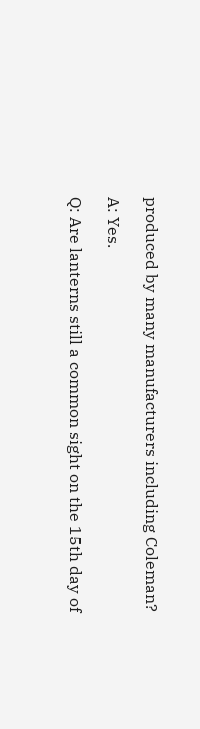produced by many manufacturers including Coleman?

A: Yes.

Q: Are lanterns still a common sight on the 15th day of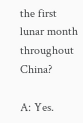the first lunar month throughout China?

A: Yes.